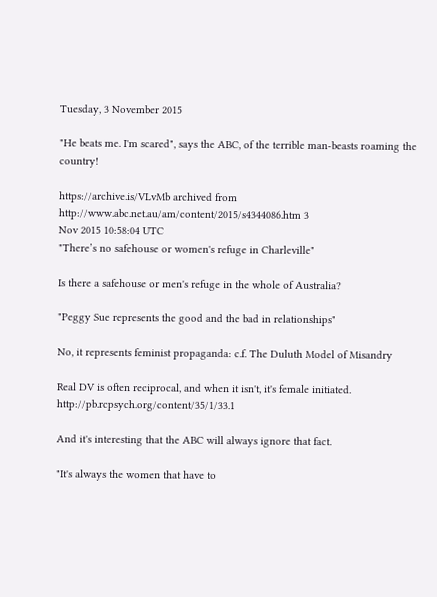Tuesday, 3 November 2015

"He beats me. I'm scared", says the ABC, of the terrible man-beasts roaming the country!

https://archive.is/VLvMb archived from http://www.abc.net.au/am/content/2015/s4344086.htm 3
Nov 2015 10:58:04 UTC
"There’s no safehouse or women's refuge in Charleville"

Is there a safehouse or men's refuge in the whole of Australia?

"Peggy Sue represents the good and the bad in relationships"

No, it represents feminist propaganda: c.f. The Duluth Model of Misandry

Real DV is often reciprocal, and when it isn't, it's female initiated. http://pb.rcpsych.org/content/35/1/33.1

And it's interesting that the ABC will always ignore that fact.

"It's always the women that have to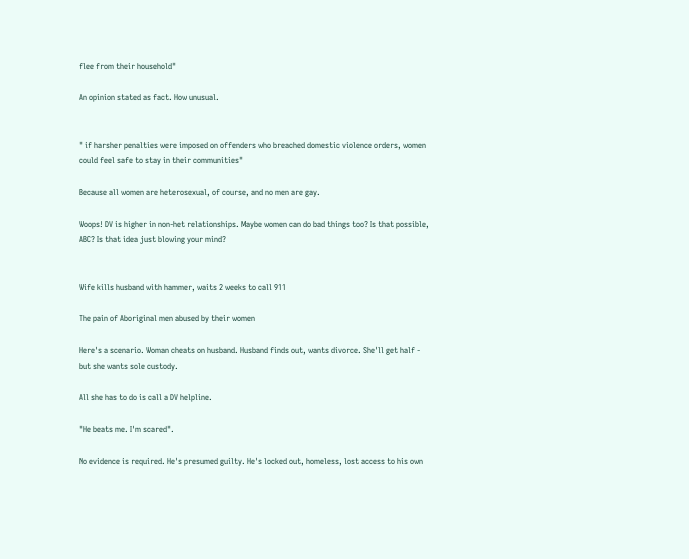flee from their household"

An opinion stated as fact. How unusual.


" if harsher penalties were imposed on offenders who breached domestic violence orders, women could feel safe to stay in their communities"

Because all women are heterosexual, of course, and no men are gay.

Woops! DV is higher in non-het relationships. Maybe women can do bad things too? Is that possible, ABC? Is that idea just blowing your mind?


Wife kills husband with hammer, waits 2 weeks to call 911

The pain of Aboriginal men abused by their women

Here's a scenario. Woman cheats on husband. Husband finds out, wants divorce. She'll get half - but she wants sole custody.

All she has to do is call a DV helpline.

"He beats me. I'm scared".

No evidence is required. He's presumed guilty. He's locked out, homeless, lost access to his own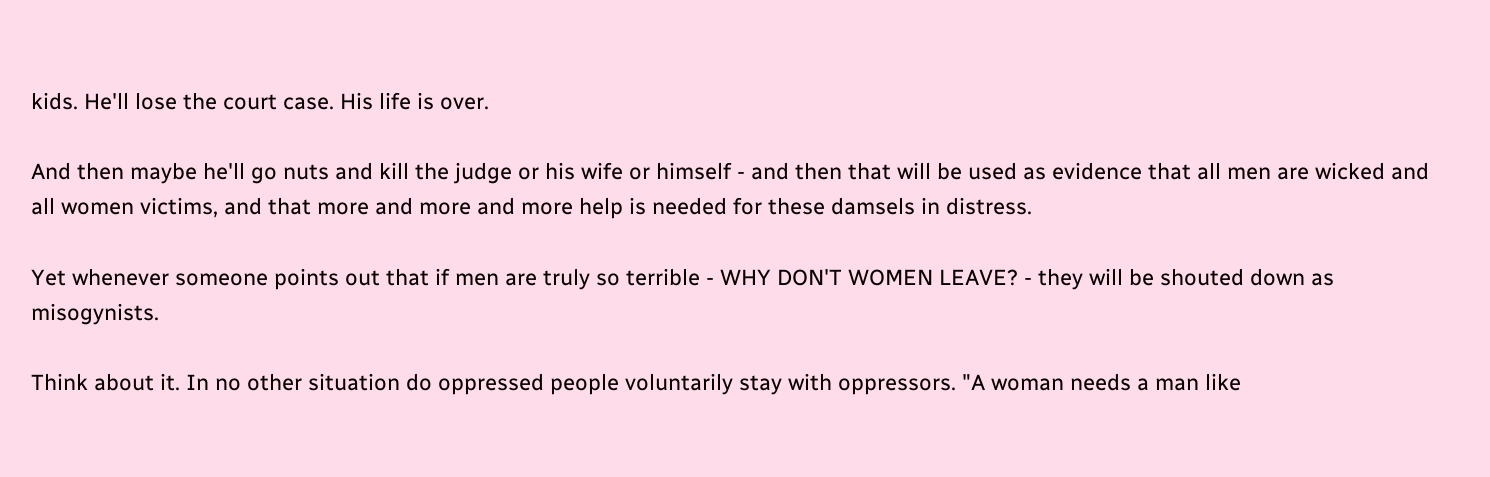kids. He'll lose the court case. His life is over.

And then maybe he'll go nuts and kill the judge or his wife or himself - and then that will be used as evidence that all men are wicked and all women victims, and that more and more and more help is needed for these damsels in distress.

Yet whenever someone points out that if men are truly so terrible - WHY DON'T WOMEN LEAVE? - they will be shouted down as misogynists.

Think about it. In no other situation do oppressed people voluntarily stay with oppressors. "A woman needs a man like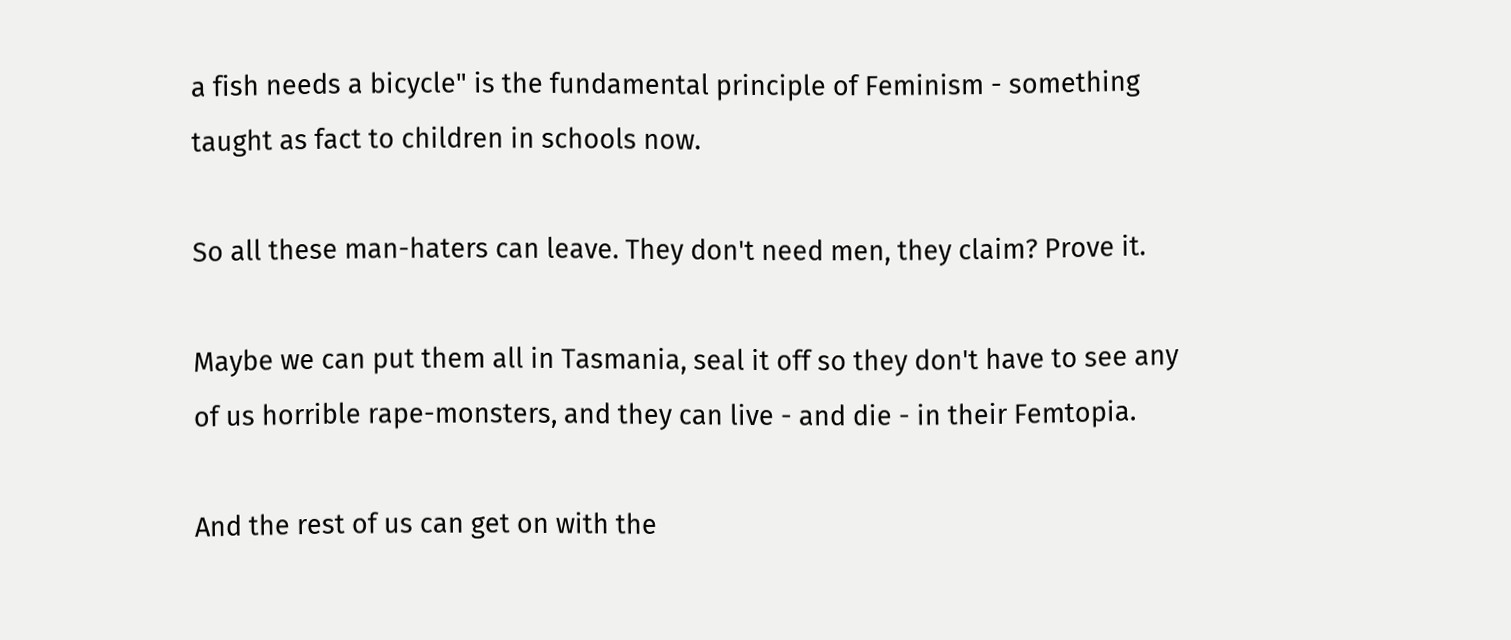a fish needs a bicycle" is the fundamental principle of Feminism - something taught as fact to children in schools now.

So all these man-haters can leave. They don't need men, they claim? Prove it.

Maybe we can put them all in Tasmania, seal it off so they don't have to see any of us horrible rape-monsters, and they can live - and die - in their Femtopia.

And the rest of us can get on with the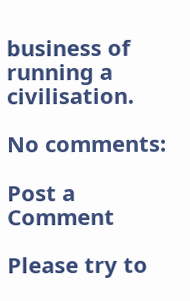business of running a civilisation.

No comments:

Post a Comment

Please try to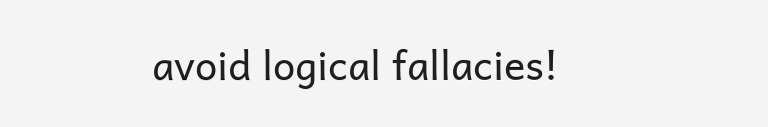avoid logical fallacies!